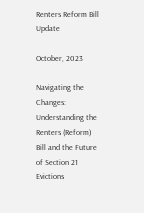Renters Reform Bill Update

October, 2023

Navigating the Changes: Understanding the Renters (Reform) Bill and the Future of Section 21 Evictions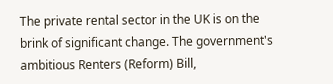The private rental sector in the UK is on the brink of significant change. The government's ambitious Renters (Reform) Bill,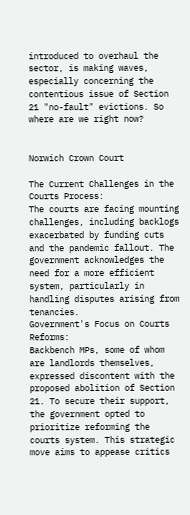introduced to overhaul the sector, is making waves, especially concerning the contentious issue of Section 21 "no-fault" evictions. So where are we right now?


Norwich Crown Court

The Current Challenges in the Courts Process:
The courts are facing mounting challenges, including backlogs exacerbated by funding cuts and the pandemic fallout. The government acknowledges the need for a more efficient system, particularly in handling disputes arising from tenancies.
Government's Focus on Courts Reforms:
Backbench MPs, some of whom are landlords themselves, expressed discontent with the proposed abolition of Section 21. To secure their support, the government opted to prioritize reforming the courts system. This strategic move aims to appease critics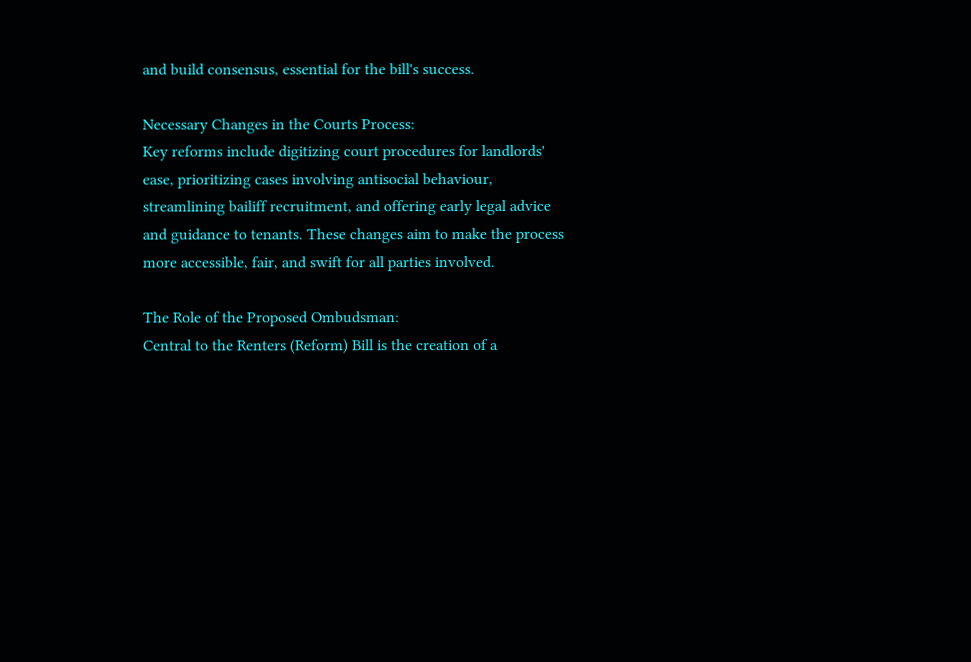and build consensus, essential for the bill's success.

Necessary Changes in the Courts Process:
Key reforms include digitizing court procedures for landlords' ease, prioritizing cases involving antisocial behaviour, streamlining bailiff recruitment, and offering early legal advice and guidance to tenants. These changes aim to make the process more accessible, fair, and swift for all parties involved.

The Role of the Proposed Ombudsman:
Central to the Renters (Reform) Bill is the creation of a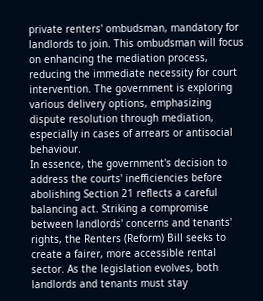private renters' ombudsman, mandatory for landlords to join. This ombudsman will focus on enhancing the mediation process, reducing the immediate necessity for court intervention. The government is exploring various delivery options, emphasizing dispute resolution through mediation, especially in cases of arrears or antisocial behaviour.
In essence, the government's decision to address the courts' inefficiencies before abolishing Section 21 reflects a careful balancing act. Striking a compromise between landlords' concerns and tenants' rights, the Renters (Reform) Bill seeks to create a fairer, more accessible rental sector. As the legislation evolves, both landlords and tenants must stay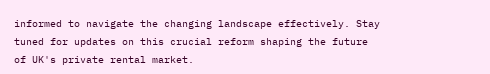informed to navigate the changing landscape effectively. Stay tuned for updates on this crucial reform shaping the future of UK's private rental market.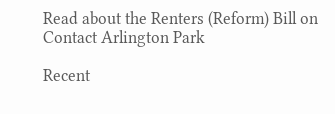Read about the Renters (Reform) Bill on
Contact Arlington Park

Recent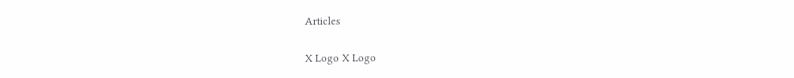Articles

X Logo X Logo